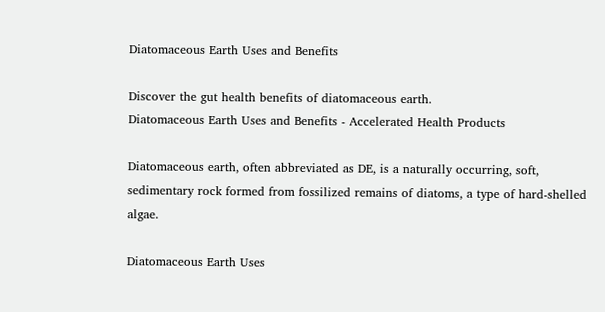Diatomaceous Earth Uses and Benefits

Discover the gut health benefits of diatomaceous earth.
Diatomaceous Earth Uses and Benefits - Accelerated Health Products

Diatomaceous earth, often abbreviated as DE, is a naturally occurring, soft, sedimentary rock formed from fossilized remains of diatoms, a type of hard-shelled algae.

Diatomaceous Earth Uses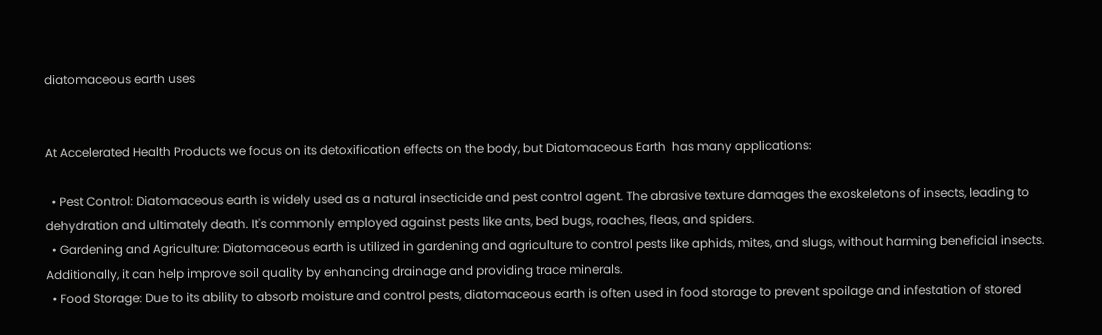diatomaceous earth uses


At Accelerated Health Products we focus on its detoxification effects on the body, but Diatomaceous Earth  has many applications:

  • Pest Control: Diatomaceous earth is widely used as a natural insecticide and pest control agent. The abrasive texture damages the exoskeletons of insects, leading to dehydration and ultimately death. It's commonly employed against pests like ants, bed bugs, roaches, fleas, and spiders.
  • Gardening and Agriculture: Diatomaceous earth is utilized in gardening and agriculture to control pests like aphids, mites, and slugs, without harming beneficial insects. Additionally, it can help improve soil quality by enhancing drainage and providing trace minerals.
  • Food Storage: Due to its ability to absorb moisture and control pests, diatomaceous earth is often used in food storage to prevent spoilage and infestation of stored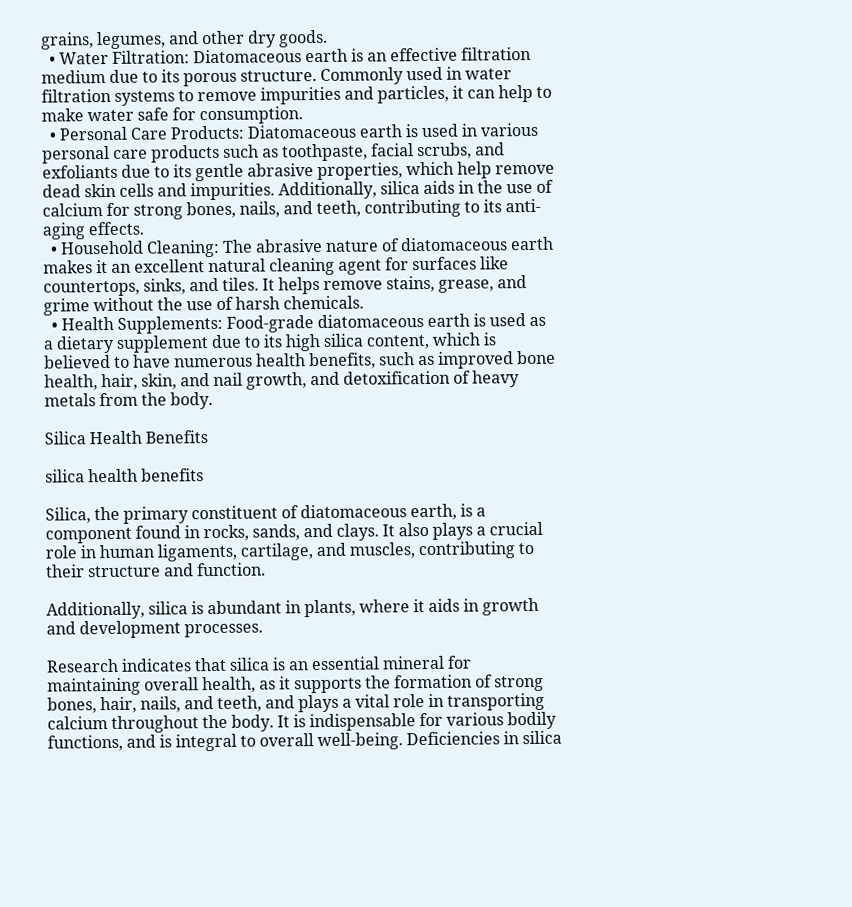grains, legumes, and other dry goods.
  • Water Filtration: Diatomaceous earth is an effective filtration medium due to its porous structure. Commonly used in water filtration systems to remove impurities and particles, it can help to make water safe for consumption.
  • Personal Care Products: Diatomaceous earth is used in various personal care products such as toothpaste, facial scrubs, and exfoliants due to its gentle abrasive properties, which help remove dead skin cells and impurities. Additionally, silica aids in the use of calcium for strong bones, nails, and teeth, contributing to its anti-aging effects.
  • Household Cleaning: The abrasive nature of diatomaceous earth makes it an excellent natural cleaning agent for surfaces like countertops, sinks, and tiles. It helps remove stains, grease, and grime without the use of harsh chemicals.
  • Health Supplements: Food-grade diatomaceous earth is used as a dietary supplement due to its high silica content, which is believed to have numerous health benefits, such as improved bone health, hair, skin, and nail growth, and detoxification of heavy metals from the body.

Silica Health Benefits

silica health benefits

Silica, the primary constituent of diatomaceous earth, is a component found in rocks, sands, and clays. It also plays a crucial role in human ligaments, cartilage, and muscles, contributing to their structure and function.

Additionally, silica is abundant in plants, where it aids in growth and development processes.

Research indicates that silica is an essential mineral for maintaining overall health, as it supports the formation of strong bones, hair, nails, and teeth, and plays a vital role in transporting calcium throughout the body. It is indispensable for various bodily functions, and is integral to overall well-being. Deficiencies in silica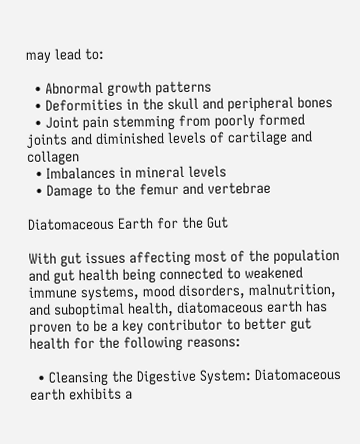may lead to:

  • Abnormal growth patterns
  • Deformities in the skull and peripheral bones
  • Joint pain stemming from poorly formed joints and diminished levels of cartilage and collagen
  • Imbalances in mineral levels
  • Damage to the femur and vertebrae

Diatomaceous Earth for the Gut

With gut issues affecting most of the population and gut health being connected to weakened immune systems, mood disorders, malnutrition, and suboptimal health, diatomaceous earth has proven to be a key contributor to better gut health for the following reasons:

  • Cleansing the Digestive System: Diatomaceous earth exhibits a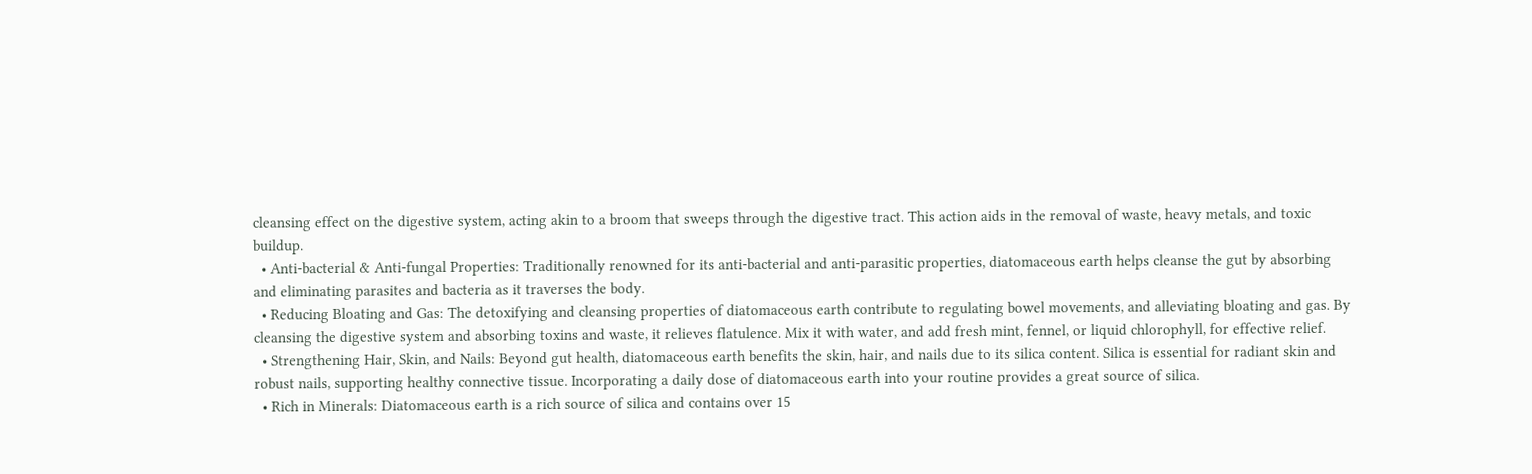cleansing effect on the digestive system, acting akin to a broom that sweeps through the digestive tract. This action aids in the removal of waste, heavy metals, and toxic buildup.
  • Anti-bacterial & Anti-fungal Properties: Traditionally renowned for its anti-bacterial and anti-parasitic properties, diatomaceous earth helps cleanse the gut by absorbing and eliminating parasites and bacteria as it traverses the body.
  • Reducing Bloating and Gas: The detoxifying and cleansing properties of diatomaceous earth contribute to regulating bowel movements, and alleviating bloating and gas. By cleansing the digestive system and absorbing toxins and waste, it relieves flatulence. Mix it with water, and add fresh mint, fennel, or liquid chlorophyll, for effective relief.
  • Strengthening Hair, Skin, and Nails: Beyond gut health, diatomaceous earth benefits the skin, hair, and nails due to its silica content. Silica is essential for radiant skin and robust nails, supporting healthy connective tissue. Incorporating a daily dose of diatomaceous earth into your routine provides a great source of silica.
  • Rich in Minerals: Diatomaceous earth is a rich source of silica and contains over 15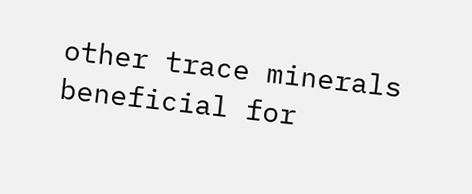other trace minerals beneficial for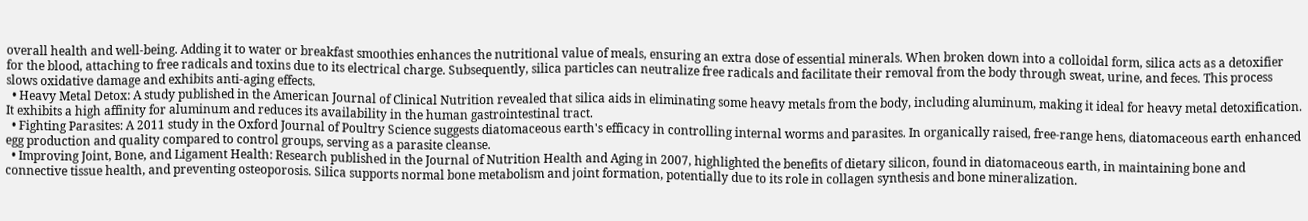overall health and well-being. Adding it to water or breakfast smoothies enhances the nutritional value of meals, ensuring an extra dose of essential minerals. When broken down into a colloidal form, silica acts as a detoxifier for the blood, attaching to free radicals and toxins due to its electrical charge. Subsequently, silica particles can neutralize free radicals and facilitate their removal from the body through sweat, urine, and feces. This process slows oxidative damage and exhibits anti-aging effects.
  • Heavy Metal Detox: A study published in the American Journal of Clinical Nutrition revealed that silica aids in eliminating some heavy metals from the body, including aluminum, making it ideal for heavy metal detoxification. It exhibits a high affinity for aluminum and reduces its availability in the human gastrointestinal tract.
  • Fighting Parasites: A 2011 study in the Oxford Journal of Poultry Science suggests diatomaceous earth's efficacy in controlling internal worms and parasites. In organically raised, free-range hens, diatomaceous earth enhanced egg production and quality compared to control groups, serving as a parasite cleanse.
  • Improving Joint, Bone, and Ligament Health: Research published in the Journal of Nutrition Health and Aging in 2007, highlighted the benefits of dietary silicon, found in diatomaceous earth, in maintaining bone and connective tissue health, and preventing osteoporosis. Silica supports normal bone metabolism and joint formation, potentially due to its role in collagen synthesis and bone mineralization.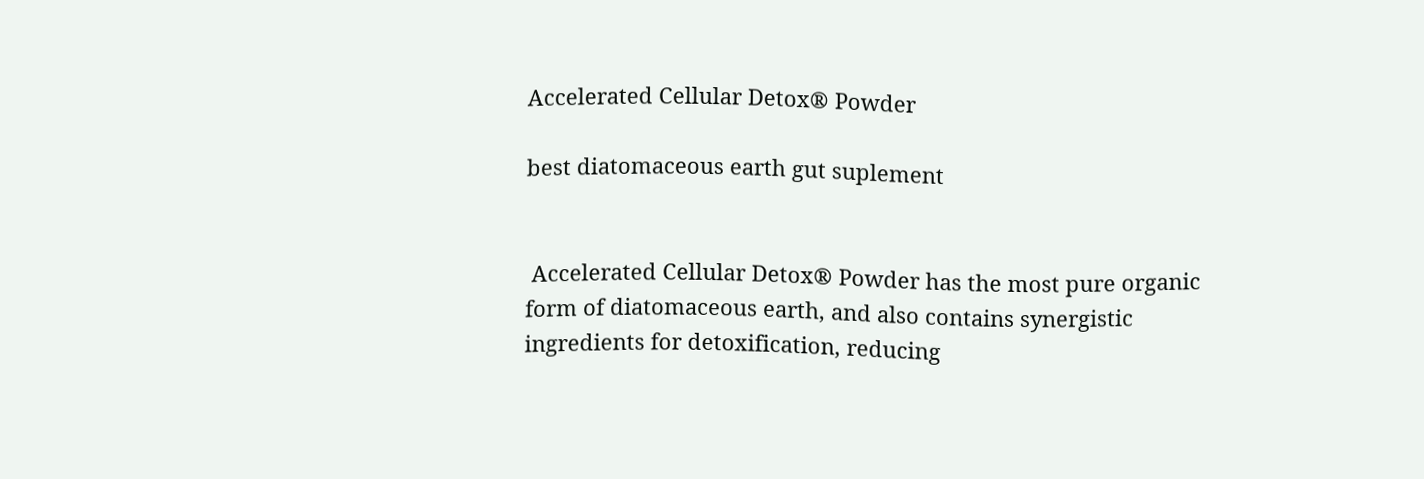Accelerated Cellular Detox® Powder

best diatomaceous earth gut suplement


 Accelerated Cellular Detox® Powder has the most pure organic form of diatomaceous earth, and also contains synergistic ingredients for detoxification, reducing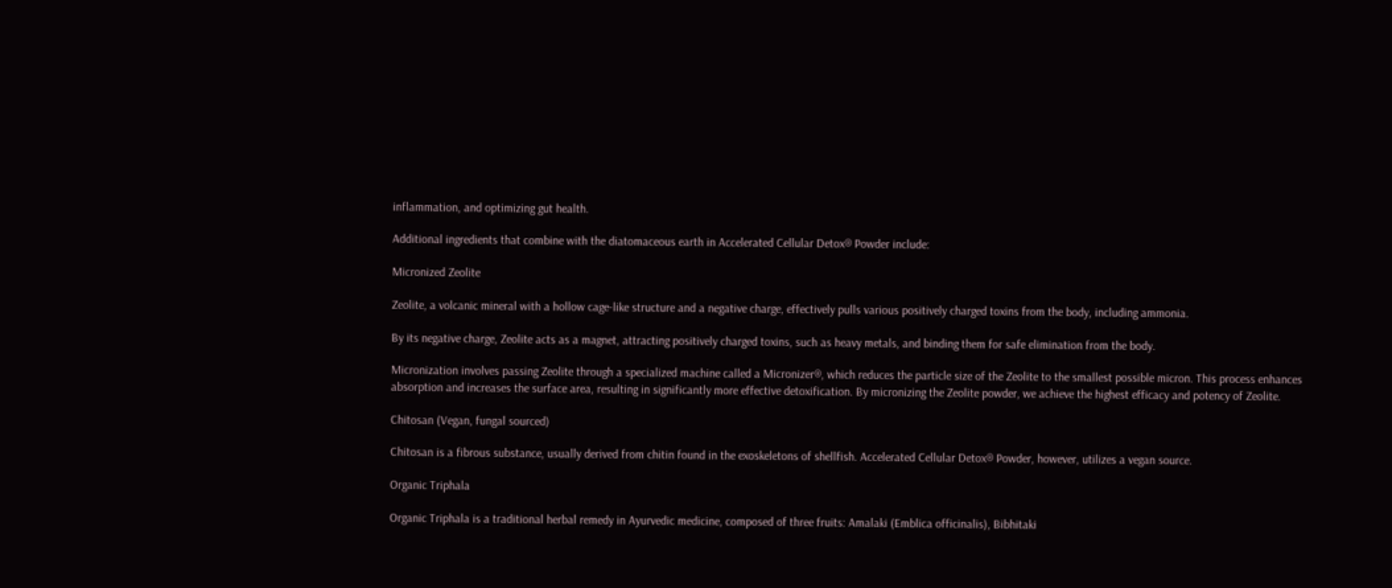inflammation, and optimizing gut health.

Additional ingredients that combine with the diatomaceous earth in Accelerated Cellular Detox® Powder include:

Micronized Zeolite

Zeolite, a volcanic mineral with a hollow cage-like structure and a negative charge, effectively pulls various positively charged toxins from the body, including ammonia.

By its negative charge, Zeolite acts as a magnet, attracting positively charged toxins, such as heavy metals, and binding them for safe elimination from the body.

Micronization involves passing Zeolite through a specialized machine called a Micronizer®, which reduces the particle size of the Zeolite to the smallest possible micron. This process enhances absorption and increases the surface area, resulting in significantly more effective detoxification. By micronizing the Zeolite powder, we achieve the highest efficacy and potency of Zeolite.

Chitosan (Vegan, fungal sourced)

Chitosan is a fibrous substance, usually derived from chitin found in the exoskeletons of shellfish. Accelerated Cellular Detox® Powder, however, utilizes a vegan source.

Organic Triphala

Organic Triphala is a traditional herbal remedy in Ayurvedic medicine, composed of three fruits: Amalaki (Emblica officinalis), Bibhitaki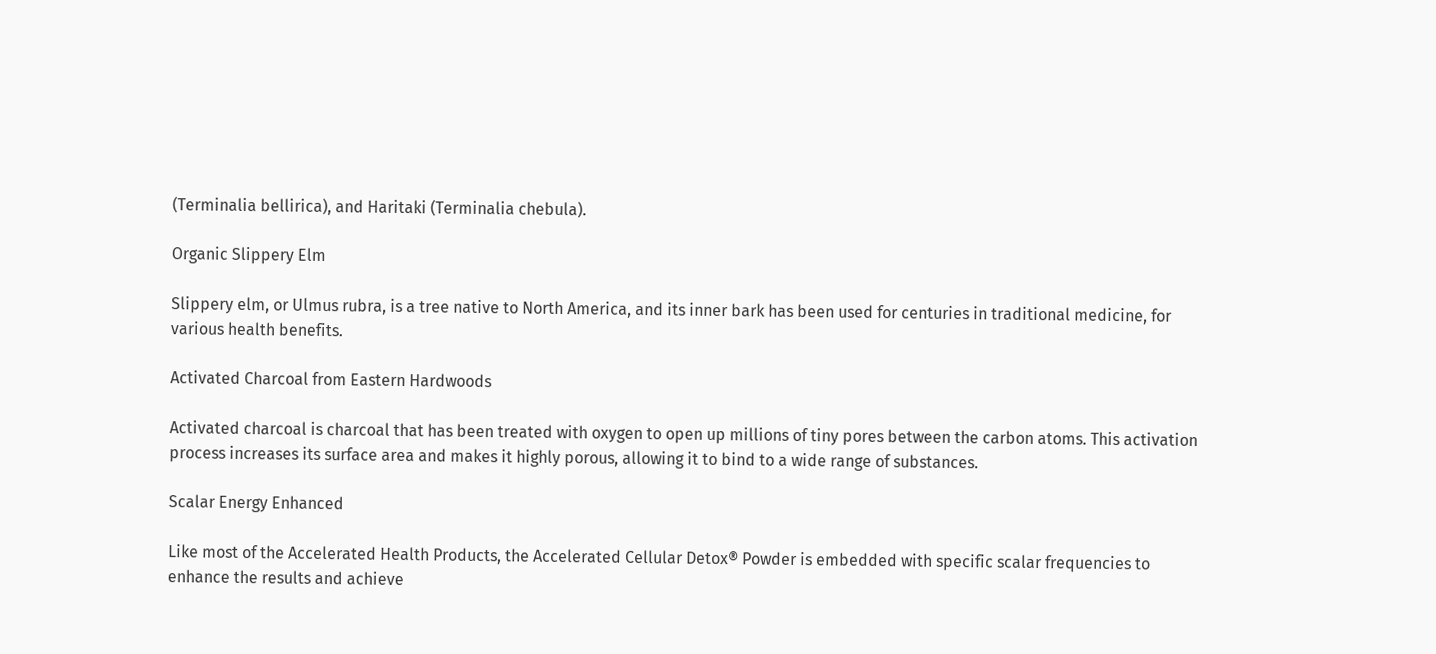(Terminalia bellirica), and Haritaki (Terminalia chebula).

Organic Slippery Elm

Slippery elm, or Ulmus rubra, is a tree native to North America, and its inner bark has been used for centuries in traditional medicine, for various health benefits.

Activated Charcoal from Eastern Hardwoods

Activated charcoal is charcoal that has been treated with oxygen to open up millions of tiny pores between the carbon atoms. This activation process increases its surface area and makes it highly porous, allowing it to bind to a wide range of substances.

Scalar Energy Enhanced

Like most of the Accelerated Health Products, the Accelerated Cellular Detox® Powder is embedded with specific scalar frequencies to enhance the results and achieve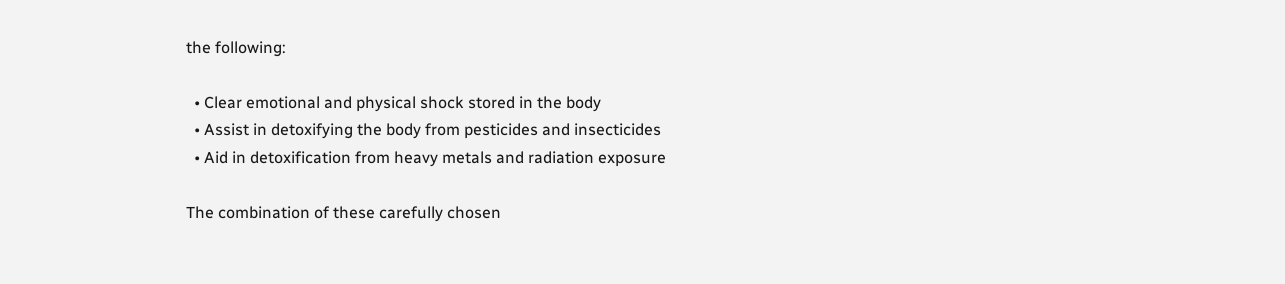the following:

  • Clear emotional and physical shock stored in the body
  • Assist in detoxifying the body from pesticides and insecticides
  • Aid in detoxification from heavy metals and radiation exposure

The combination of these carefully chosen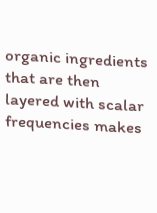organic ingredients that are then layered with scalar frequencies makes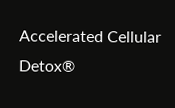Accelerated Cellular Detox®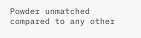Powder unmatched compared to any other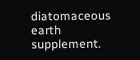diatomaceous earth supplement.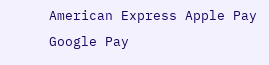American Express Apple Pay Google Pay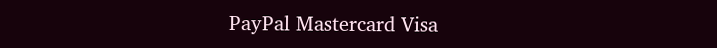PayPal Mastercard Visa